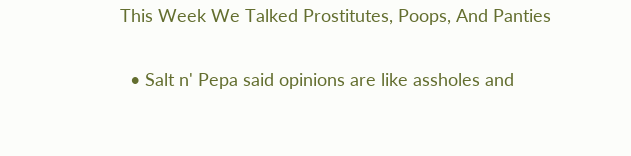This Week We Talked Prostitutes, Poops, And Panties

  • Salt n' Pepa said opinions are like assholes and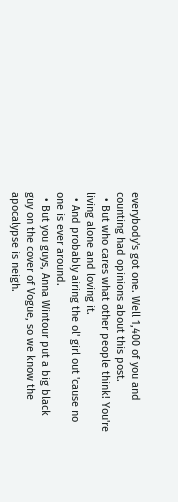everybody's got one. Well 1,400 of you and counting had opinions about this post.
  • But who cares what other people think! You're living alone and loving it.
  • And probably airing the ol' girl out 'cause no one is ever around.
  • But you guys, Anna Wintour put a big black guy on the cover of Vogue, so we know the apocalypse is neigh.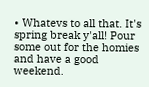• Whatevs to all that. It's spring break y'all! Pour some out for the homies and have a good weekend.